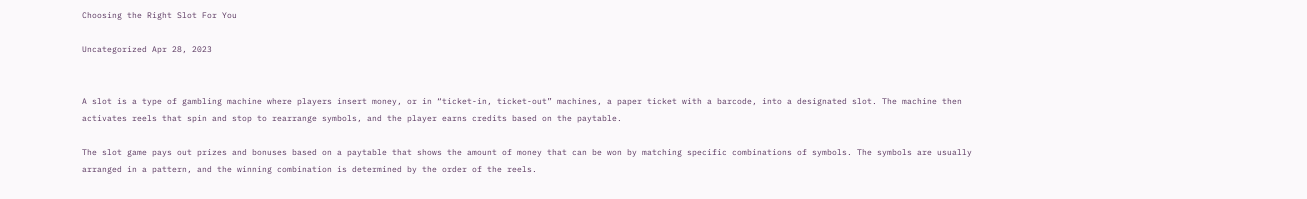Choosing the Right Slot For You

Uncategorized Apr 28, 2023


A slot is a type of gambling machine where players insert money, or in “ticket-in, ticket-out” machines, a paper ticket with a barcode, into a designated slot. The machine then activates reels that spin and stop to rearrange symbols, and the player earns credits based on the paytable.

The slot game pays out prizes and bonuses based on a paytable that shows the amount of money that can be won by matching specific combinations of symbols. The symbols are usually arranged in a pattern, and the winning combination is determined by the order of the reels.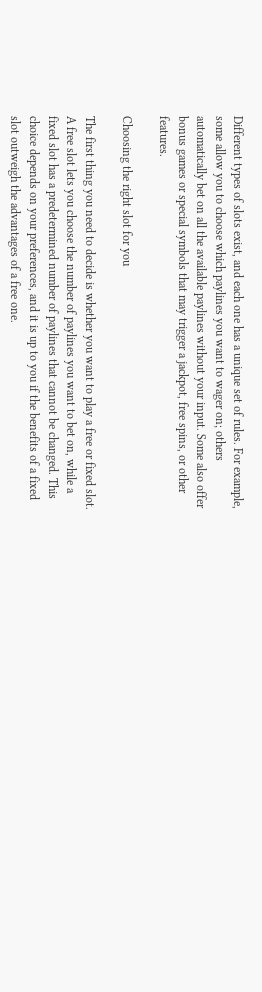Different types of slots exist, and each one has a unique set of rules. For example, some allow you to choose which paylines you want to wager on; others automatically bet on all the available paylines without your input. Some also offer bonus games or special symbols that may trigger a jackpot, free spins, or other features.

Choosing the right slot for you

The first thing you need to decide is whether you want to play a free or fixed slot. A free slot lets you choose the number of paylines you want to bet on, while a fixed slot has a predetermined number of paylines that cannot be changed. This choice depends on your preferences, and it is up to you if the benefits of a fixed slot outweigh the advantages of a free one.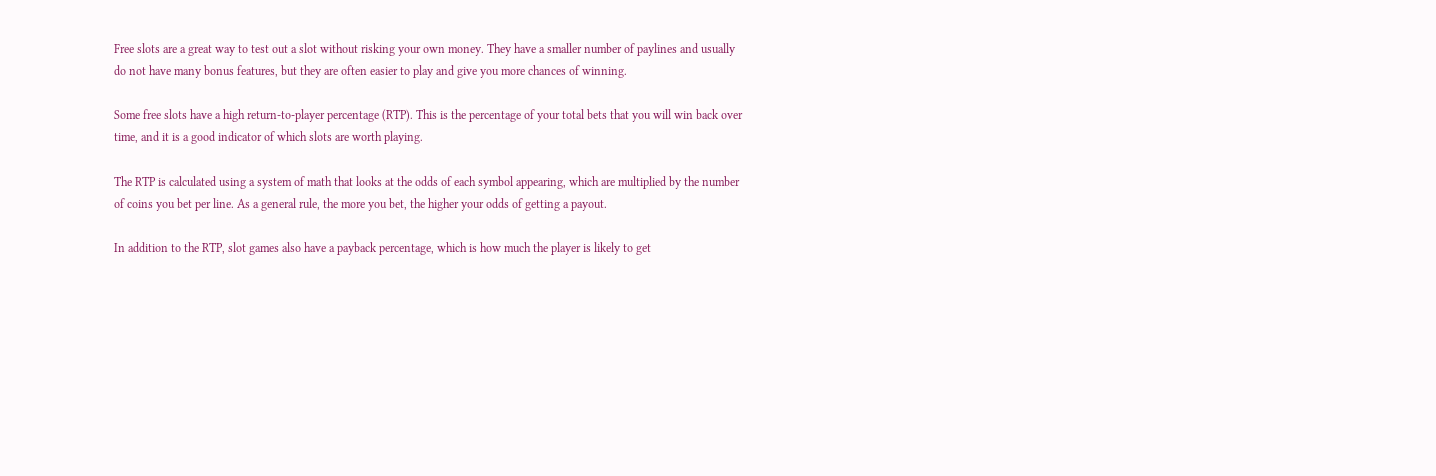Free slots are a great way to test out a slot without risking your own money. They have a smaller number of paylines and usually do not have many bonus features, but they are often easier to play and give you more chances of winning.

Some free slots have a high return-to-player percentage (RTP). This is the percentage of your total bets that you will win back over time, and it is a good indicator of which slots are worth playing.

The RTP is calculated using a system of math that looks at the odds of each symbol appearing, which are multiplied by the number of coins you bet per line. As a general rule, the more you bet, the higher your odds of getting a payout.

In addition to the RTP, slot games also have a payback percentage, which is how much the player is likely to get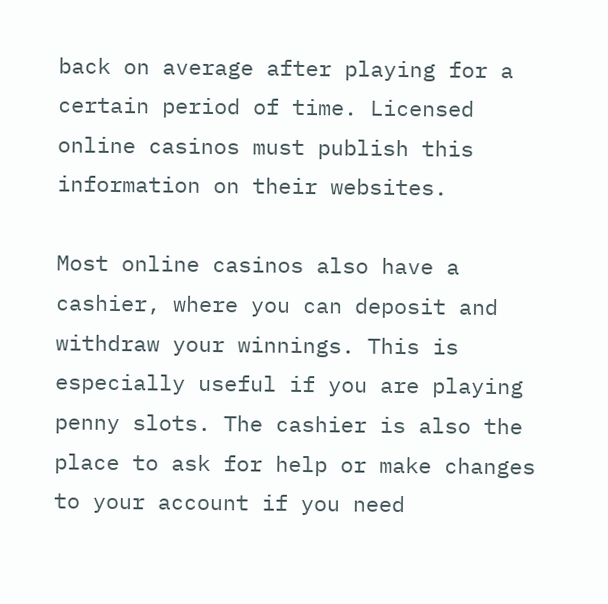back on average after playing for a certain period of time. Licensed online casinos must publish this information on their websites.

Most online casinos also have a cashier, where you can deposit and withdraw your winnings. This is especially useful if you are playing penny slots. The cashier is also the place to ask for help or make changes to your account if you need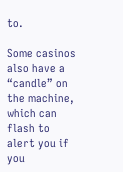to.

Some casinos also have a “candle” on the machine, which can flash to alert you if you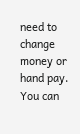need to change money or hand pay. You can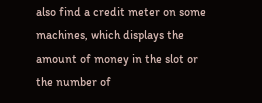also find a credit meter on some machines, which displays the amount of money in the slot or the number of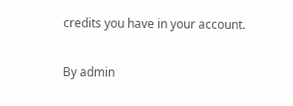credits you have in your account.

By admin